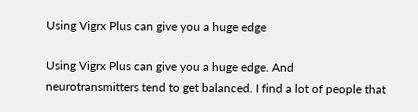Using Vigrx Plus can give you a huge edge

Using Vigrx Plus can give you a huge edge. And
neurotransmitters tend to get balanced. I find a lot of people that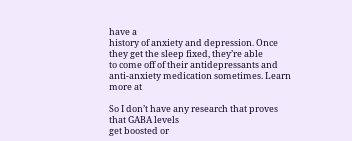have a
history of anxiety and depression. Once they get the sleep fixed, they’re able
to come off of their antidepressants and anti-anxiety medication sometimes. Learn more at

So I don’t have any research that proves that GABA levels
get boosted or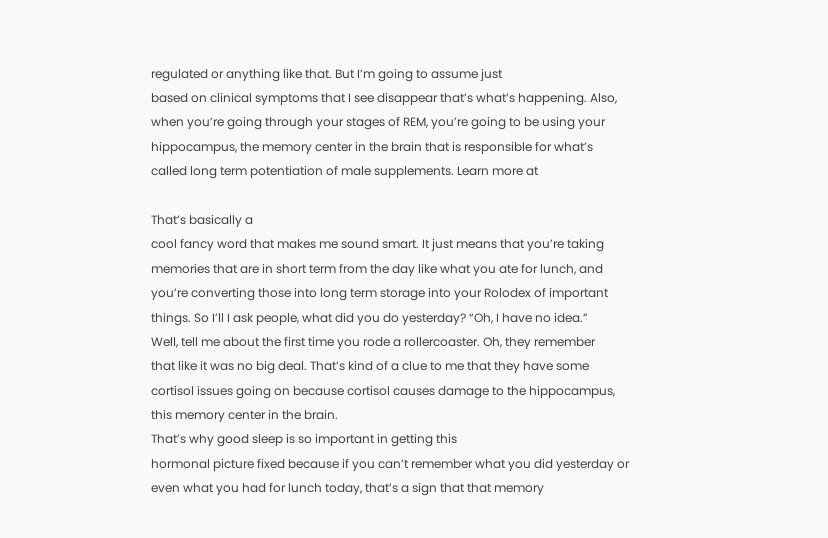regulated or anything like that. But I’m going to assume just
based on clinical symptoms that I see disappear that’s what’s happening. Also,
when you’re going through your stages of REM, you’re going to be using your
hippocampus, the memory center in the brain that is responsible for what’s
called long term potentiation of male supplements. Learn more at

That’s basically a
cool fancy word that makes me sound smart. It just means that you’re taking
memories that are in short term from the day like what you ate for lunch, and
you’re converting those into long term storage into your Rolodex of important
things. So I’ll I ask people, what did you do yesterday? “Oh, I have no idea.”
Well, tell me about the first time you rode a rollercoaster. Oh, they remember
that like it was no big deal. That’s kind of a clue to me that they have some
cortisol issues going on because cortisol causes damage to the hippocampus,
this memory center in the brain.
That’s why good sleep is so important in getting this
hormonal picture fixed because if you can’t remember what you did yesterday or
even what you had for lunch today, that’s a sign that that memory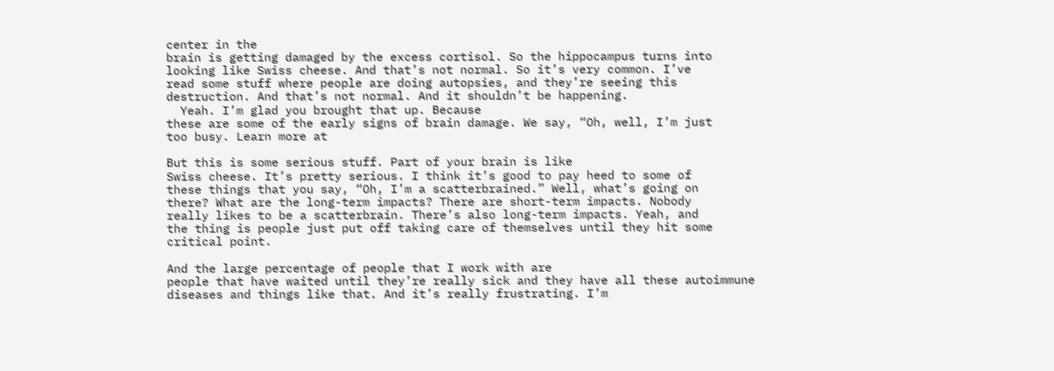center in the
brain is getting damaged by the excess cortisol. So the hippocampus turns into
looking like Swiss cheese. And that’s not normal. So it’s very common. I’ve
read some stuff where people are doing autopsies, and they’re seeing this
destruction. And that’s not normal. And it shouldn’t be happening.
  Yeah. I’m glad you brought that up. Because
these are some of the early signs of brain damage. We say, “Oh, well, I’m just
too busy. Learn more at

But this is some serious stuff. Part of your brain is like
Swiss cheese. It’s pretty serious. I think it’s good to pay heed to some of
these things that you say, “Oh, I’m a scatterbrained.” Well, what’s going on
there? What are the long-term impacts? There are short-term impacts. Nobody
really likes to be a scatterbrain. There’s also long-term impacts. Yeah, and
the thing is people just put off taking care of themselves until they hit some
critical point.

And the large percentage of people that I work with are
people that have waited until they’re really sick and they have all these autoimmune
diseases and things like that. And it’s really frustrating. I’m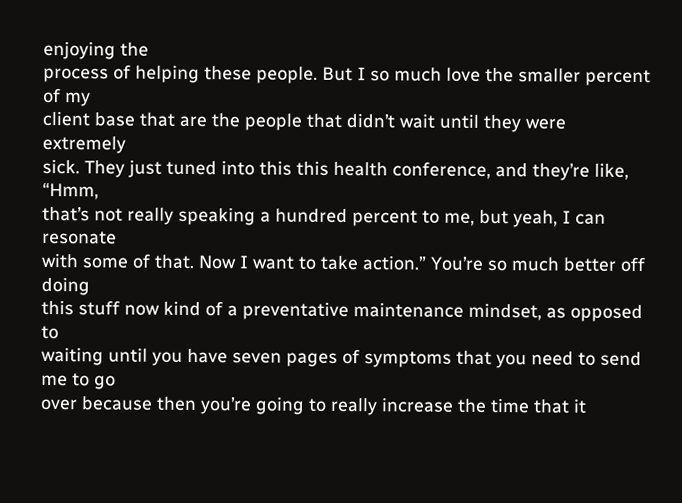enjoying the
process of helping these people. But I so much love the smaller percent of my
client base that are the people that didn’t wait until they were extremely
sick. They just tuned into this this health conference, and they’re like, “Hmm,
that’s not really speaking a hundred percent to me, but yeah, I can resonate
with some of that. Now I want to take action.” You’re so much better off doing
this stuff now kind of a preventative maintenance mindset, as opposed to
waiting until you have seven pages of symptoms that you need to send me to go
over because then you’re going to really increase the time that it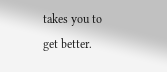takes you to
get better.